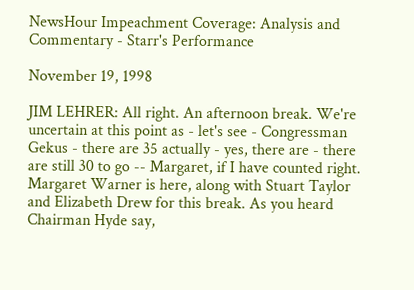NewsHour Impeachment Coverage: Analysis and Commentary - Starr's Performance

November 19, 1998

JIM LEHRER: All right. An afternoon break. We're uncertain at this point as - let's see - Congressman Gekus - there are 35 actually - yes, there are - there are still 30 to go -- Margaret, if I have counted right. Margaret Warner is here, along with Stuart Taylor and Elizabeth Drew for this break. As you heard Chairman Hyde say,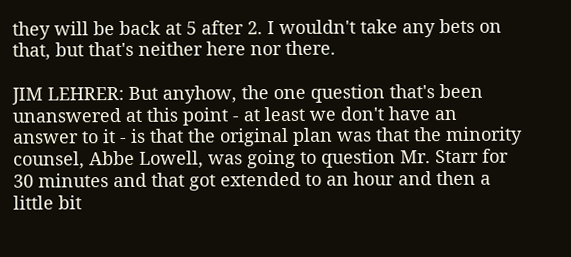they will be back at 5 after 2. I wouldn't take any bets on that, but that's neither here nor there.

JIM LEHRER: But anyhow, the one question that's been unanswered at this point - at least we don't have an answer to it - is that the original plan was that the minority counsel, Abbe Lowell, was going to question Mr. Starr for 30 minutes and that got extended to an hour and then a little bit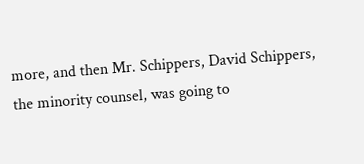more, and then Mr. Schippers, David Schippers, the minority counsel, was going to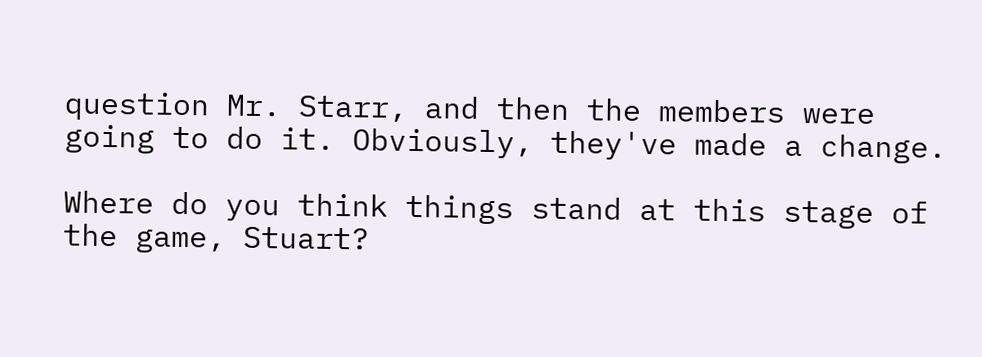question Mr. Starr, and then the members were going to do it. Obviously, they've made a change.

Where do you think things stand at this stage of the game, Stuart?